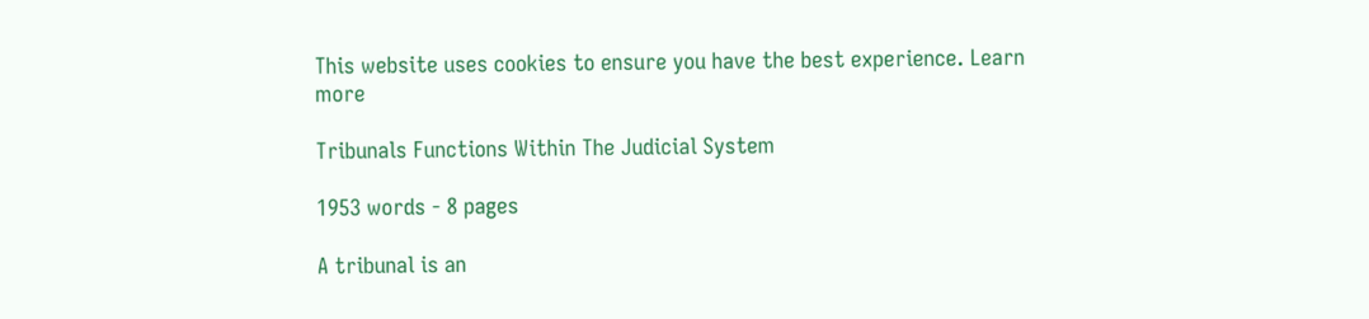This website uses cookies to ensure you have the best experience. Learn more

Tribunals Functions Within The Judicial System

1953 words - 8 pages

A tribunal is an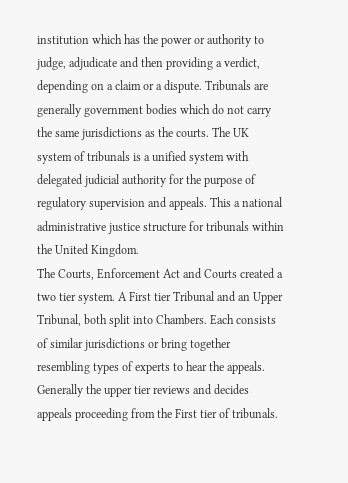institution which has the power or authority to judge, adjudicate and then providing a verdict, depending on a claim or a dispute. Tribunals are generally government bodies which do not carry the same jurisdictions as the courts. The UK system of tribunals is a unified system with delegated judicial authority for the purpose of regulatory supervision and appeals. This a national administrative justice structure for tribunals within the United Kingdom.
The Courts, Enforcement Act and Courts created a two tier system. A First tier Tribunal and an Upper Tribunal, both split into Chambers. Each consists of similar jurisdictions or bring together resembling types of experts to hear the appeals. Generally the upper tier reviews and decides appeals proceeding from the First tier of tribunals.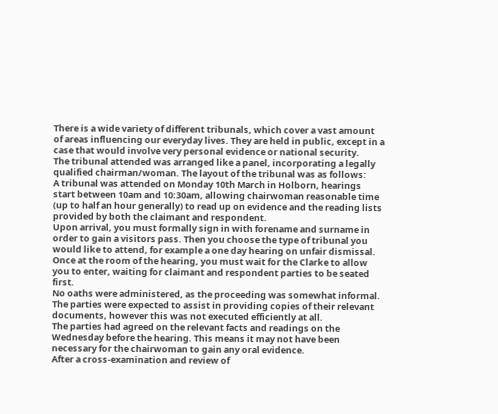There is a wide variety of different tribunals, which cover a vast amount of areas influencing our everyday lives. They are held in public, except in a case that would involve very personal evidence or national security.
The tribunal attended was arranged like a panel, incorporating a legally qualified chairman/woman. The layout of the tribunal was as follows:
A tribunal was attended on Monday 10th March in Holborn, hearings start between 10am and 10:30am, allowing chairwoman reasonable time (up to half an hour generally) to read up on evidence and the reading lists provided by both the claimant and respondent.
Upon arrival, you must formally sign in with forename and surname in order to gain a visitors pass. Then you choose the type of tribunal you would like to attend, for example a one day hearing on unfair dismissal. Once at the room of the hearing, you must wait for the Clarke to allow you to enter, waiting for claimant and respondent parties to be seated first.
No oaths were administered, as the proceeding was somewhat informal. The parties were expected to assist in providing copies of their relevant documents, however this was not executed efficiently at all.
The parties had agreed on the relevant facts and readings on the Wednesday before the hearing. This means it may not have been necessary for the chairwoman to gain any oral evidence.
After a cross-examination and review of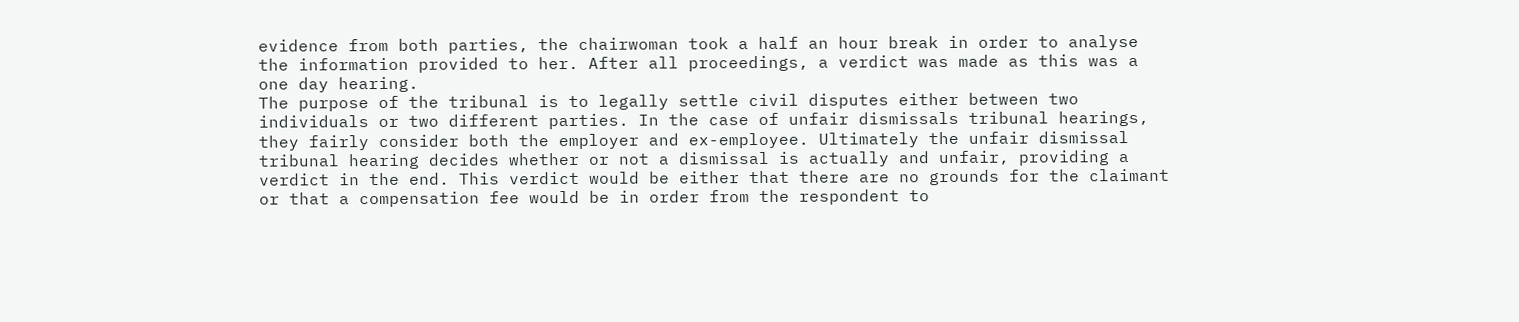evidence from both parties, the chairwoman took a half an hour break in order to analyse the information provided to her. After all proceedings, a verdict was made as this was a one day hearing.
The purpose of the tribunal is to legally settle civil disputes either between two individuals or two different parties. In the case of unfair dismissals tribunal hearings, they fairly consider both the employer and ex-employee. Ultimately the unfair dismissal tribunal hearing decides whether or not a dismissal is actually and unfair, providing a verdict in the end. This verdict would be either that there are no grounds for the claimant or that a compensation fee would be in order from the respondent to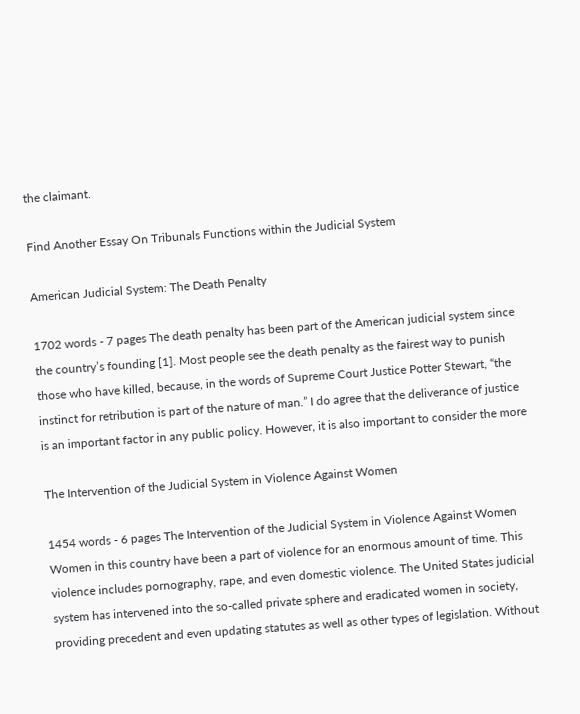the claimant.

Find Another Essay On Tribunals Functions within the Judicial System

American Judicial System: The Death Penalty

1702 words - 7 pages The death penalty has been part of the American judicial system since the country’s founding [1]. Most people see the death penalty as the fairest way to punish those who have killed, because, in the words of Supreme Court Justice Potter Stewart, “the instinct for retribution is part of the nature of man.” I do agree that the deliverance of justice is an important factor in any public policy. However, it is also important to consider the more

The Intervention of the Judicial System in Violence Against Women

1454 words - 6 pages The Intervention of the Judicial System in Violence Against Women Women in this country have been a part of violence for an enormous amount of time. This violence includes pornography, rape, and even domestic violence. The United States judicial system has intervened into the so-called private sphere and eradicated women in society, providing precedent and even updating statutes as well as other types of legislation. Without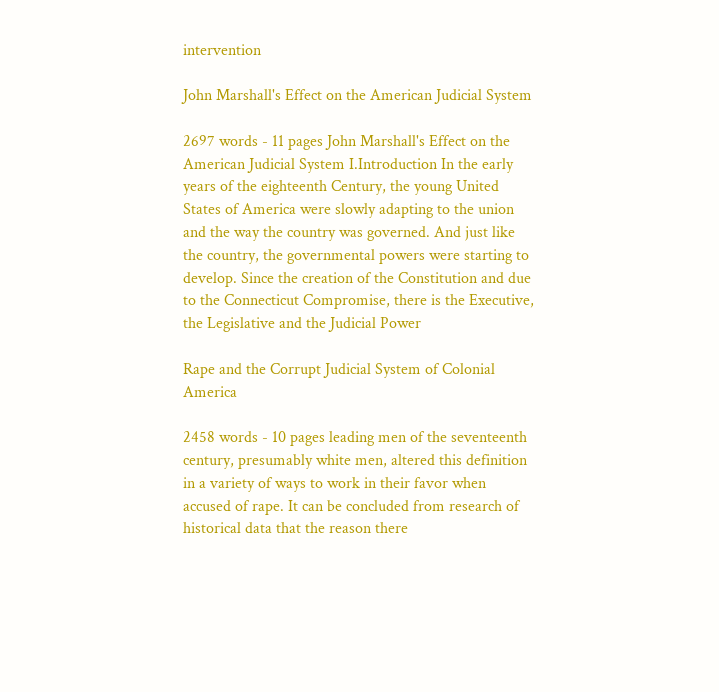intervention

John Marshall's Effect on the American Judicial System

2697 words - 11 pages John Marshall's Effect on the American Judicial System I.Introduction In the early years of the eighteenth Century, the young United States of America were slowly adapting to the union and the way the country was governed. And just like the country, the governmental powers were starting to develop. Since the creation of the Constitution and due to the Connecticut Compromise, there is the Executive, the Legislative and the Judicial Power

Rape and the Corrupt Judicial System of Colonial America

2458 words - 10 pages leading men of the seventeenth century, presumably white men, altered this definition in a variety of ways to work in their favor when accused of rape. It can be concluded from research of historical data that the reason there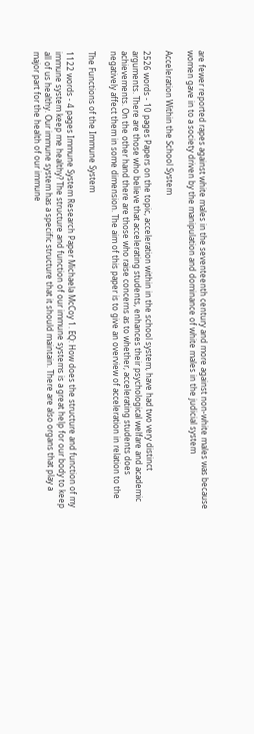are fewer reported rapes against white males in the seventeenth century and more against non-white males was because women gave in to a society driven by the manipulation and dominance of white males in the judicial system

Acceleration Within the School System

2526 words - 10 pages Papers on the topic, acceleration within in the school system, have had two very distinct arguments. There are those who believe that accelerating students, enhances their psychological welfare and academic achievements. On the other hand there are those who raise concerns as to whether, accelerating students does negatively affect them in some dimension. The aim of this paper is to give an overview of acceleration in relation to the

The Functions of the Immune System

1122 words - 4 pages Immune System Research Paper Michaela McCoy 1. EQ: How does the structure and function of my immune system keep me healthy? The structure and function of our immune systems is a great help for our body to keep all of us healthy. Our immune system has a specific structure that it should maintain. There are also organs that play a major part for the health of our immune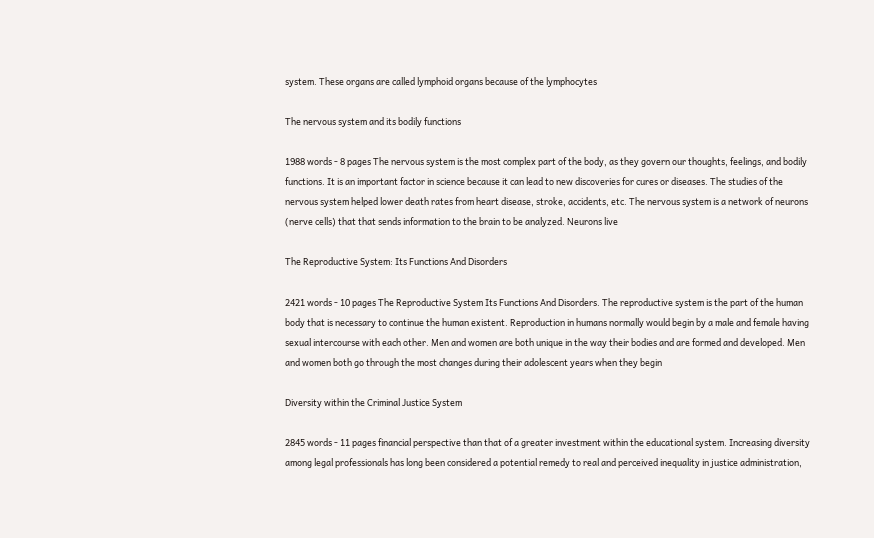system. These organs are called lymphoid organs because of the lymphocytes

The nervous system and its bodily functions

1988 words - 8 pages The nervous system is the most complex part of the body, as they govern our thoughts, feelings, and bodily functions. It is an important factor in science because it can lead to new discoveries for cures or diseases. The studies of the nervous system helped lower death rates from heart disease, stroke, accidents, etc. The nervous system is a network of neurons (nerve cells) that that sends information to the brain to be analyzed. Neurons live

The Reproductive System: Its Functions And Disorders

2421 words - 10 pages The Reproductive System Its Functions And Disorders. The reproductive system is the part of the human body that is necessary to continue the human existent. Reproduction in humans normally would begin by a male and female having sexual intercourse with each other. Men and women are both unique in the way their bodies and are formed and developed. Men and women both go through the most changes during their adolescent years when they begin

Diversity within the Criminal Justice System

2845 words - 11 pages financial perspective than that of a greater investment within the educational system. Increasing diversity among legal professionals has long been considered a potential remedy to real and perceived inequality in justice administration,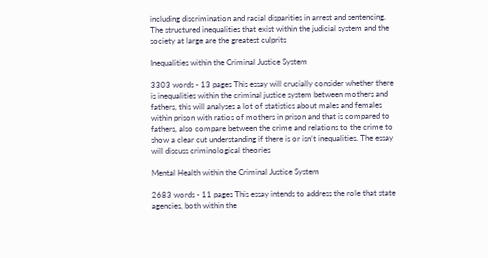including discrimination and racial disparities in arrest and sentencing. The structured inequalities that exist within the judicial system and the society at large are the greatest culprits

Inequalities within the Criminal Justice System

3303 words - 13 pages This essay will crucially consider whether there is inequalities within the criminal justice system between mothers and fathers, this will analyses a lot of statistics about males and females within prison with ratios of mothers in prison and that is compared to fathers, also compare between the crime and relations to the crime to show a clear cut understanding if there is or isn’t inequalities. The essay will discuss criminological theories

Mental Health within the Criminal Justice System

2683 words - 11 pages This essay intends to address the role that state agencies, both within the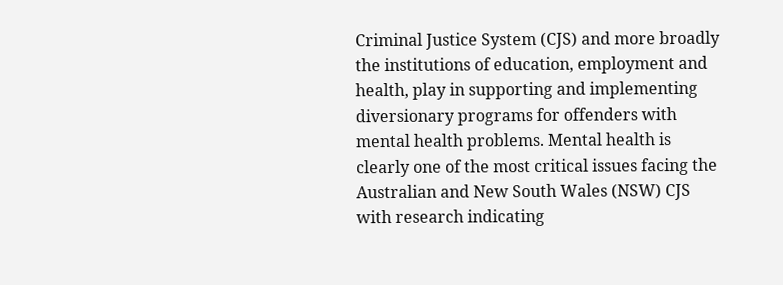Criminal Justice System (CJS) and more broadly the institutions of education, employment and health, play in supporting and implementing diversionary programs for offenders with mental health problems. Mental health is clearly one of the most critical issues facing the Australian and New South Wales (NSW) CJS with research indicating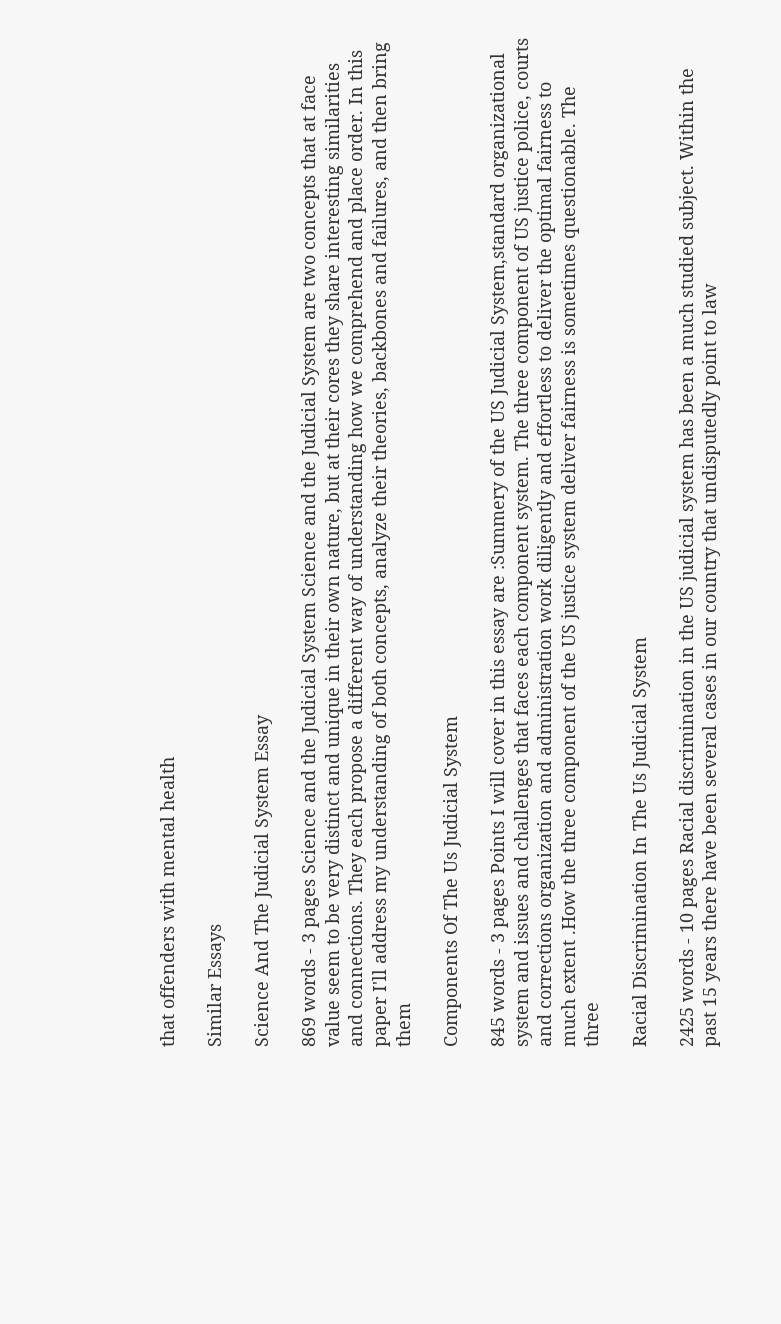that offenders with mental health

Similar Essays

Science And The Judicial System Essay

869 words - 3 pages Science and the Judicial System Science and the Judicial System are two concepts that at face value seem to be very distinct and unique in their own nature, but at their cores they share interesting similarities and connections. They each propose a different way of understanding how we comprehend and place order. In this paper I'll address my understanding of both concepts, analyze their theories, backbones and failures, and then bring them

Components Of The Us Judicial System

845 words - 3 pages Points I will cover in this essay are :Summery of the US Judicial System,standard organizational system and issues and challenges that faces each component system. The three component of US justice police, courts and corrections organization and administration work diligently and effortless to deliver the optimal fairness to much extent .How the three component of the US justice system deliver fairness is sometimes questionable. The three

Racial Discrimination In The Us Judicial System

2425 words - 10 pages Racial discrimination in the US judicial system has been a much studied subject. Within the past 15 years there have been several cases in our country that undisputedly point to law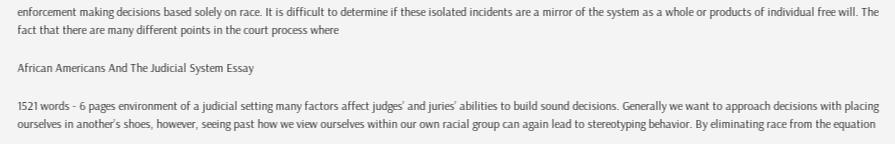enforcement making decisions based solely on race. It is difficult to determine if these isolated incidents are a mirror of the system as a whole or products of individual free will. The fact that there are many different points in the court process where

African Americans And The Judicial System Essay

1521 words - 6 pages environment of a judicial setting many factors affect judges’ and juries’ abilities to build sound decisions. Generally we want to approach decisions with placing ourselves in another’s shoes, however, seeing past how we view ourselves within our own racial group can again lead to stereotyping behavior. By eliminating race from the equation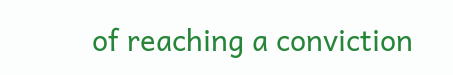of reaching a conviction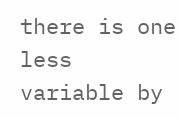there is one less variable by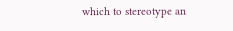which to stereotype an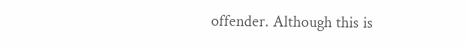offender. Although this is